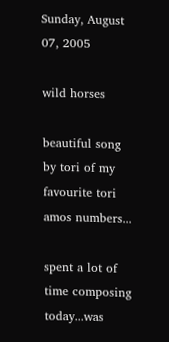Sunday, August 07, 2005

wild horses

beautiful song by tori of my favourite tori amos numbers...

spent a lot of time composing today...was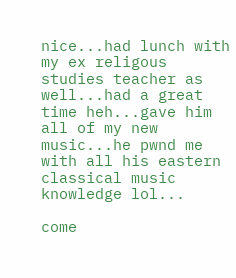nice...had lunch with my ex religous studies teacher as well...had a great time heh...gave him all of my new music...he pwnd me with all his eastern classical music knowledge lol...

come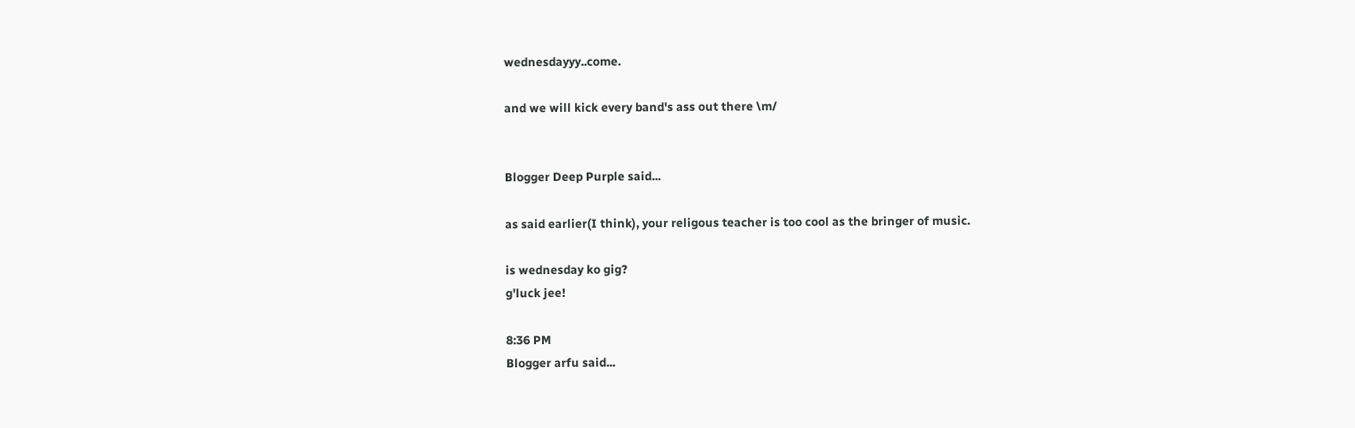wednesdayyy..come.

and we will kick every band's ass out there \m/


Blogger Deep Purple said...

as said earlier(I think), your religous teacher is too cool as the bringer of music.

is wednesday ko gig?
g'luck jee!

8:36 PM
Blogger arfu said...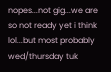nopes...not gig...we are so not ready yet i think lol...but most probably wed/thursday tuk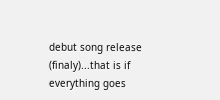debut song release (finaly)...that is if everything goes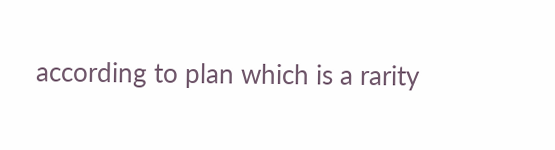according to plan which is a rarity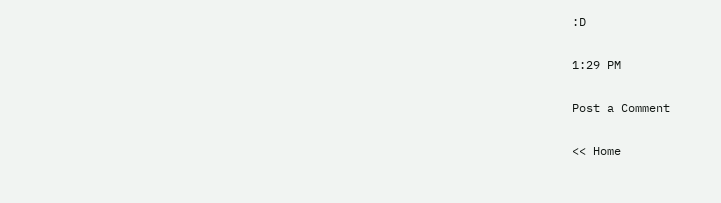:D

1:29 PM

Post a Comment

<< Home